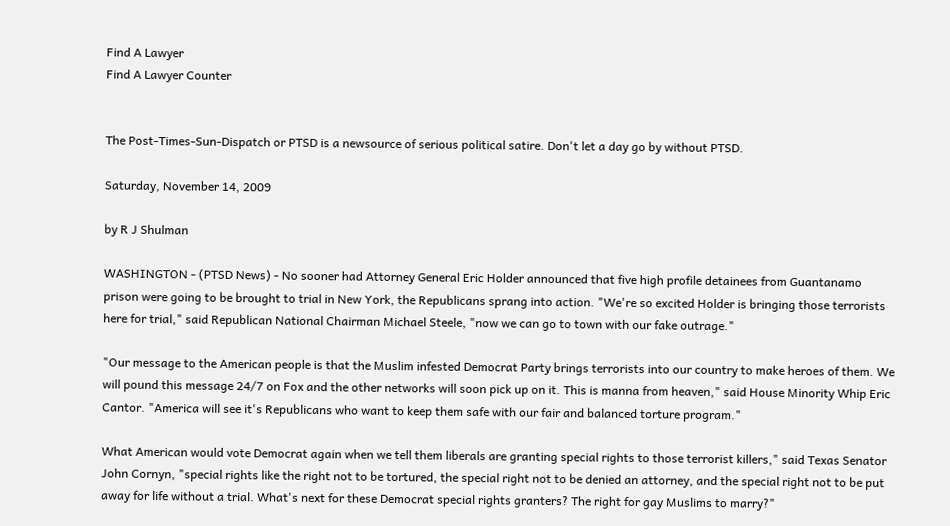Find A Lawyer
Find A Lawyer Counter


The Post-Times-Sun-Dispatch or PTSD is a newsource of serious political satire. Don't let a day go by without PTSD.

Saturday, November 14, 2009

by R J Shulman

WASHINGTON - (PTSD News) - No sooner had Attorney General Eric Holder announced that five high profile detainees from Guantanamo prison were going to be brought to trial in New York, the Republicans sprang into action. "We're so excited Holder is bringing those terrorists here for trial," said Republican National Chairman Michael Steele, "now we can go to town with our fake outrage."

"Our message to the American people is that the Muslim infested Democrat Party brings terrorists into our country to make heroes of them. We will pound this message 24/7 on Fox and the other networks will soon pick up on it. This is manna from heaven," said House Minority Whip Eric Cantor. "America will see it's Republicans who want to keep them safe with our fair and balanced torture program."

What American would vote Democrat again when we tell them liberals are granting special rights to those terrorist killers," said Texas Senator John Cornyn, "special rights like the right not to be tortured, the special right not to be denied an attorney, and the special right not to be put away for life without a trial. What's next for these Democrat special rights granters? The right for gay Muslims to marry?"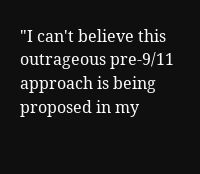"I can't believe this outrageous pre-9/11 approach is being proposed in my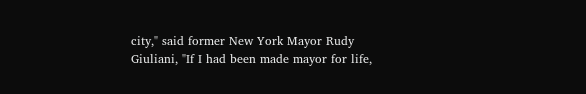city," said former New York Mayor Rudy Giuliani, "If I had been made mayor for life,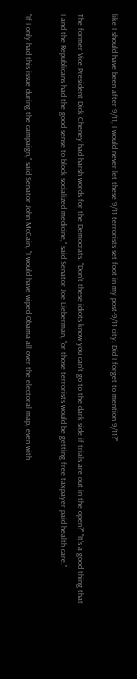like I should have been after 9/11, I would never let these 9/11 terrorists set foot in my post-9/11 city. Did I forget to mention 9/11?"

The former Vice President Dick Cheney had harsh words for the Democrats. "Don't these idiots know you can't go to the dark side if trials are out in the open?" "It's a good thing that I and the Republicans had the good sense to block socialized medicine," said Senator Joe Lieberman, "or those terrorists would be getting free taxpayer paid health care."

"If I only had this issue during the campaign," said Senator John McCain, "I would have wiped Obama all over the electoral map, even with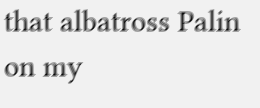that albatross Palin on my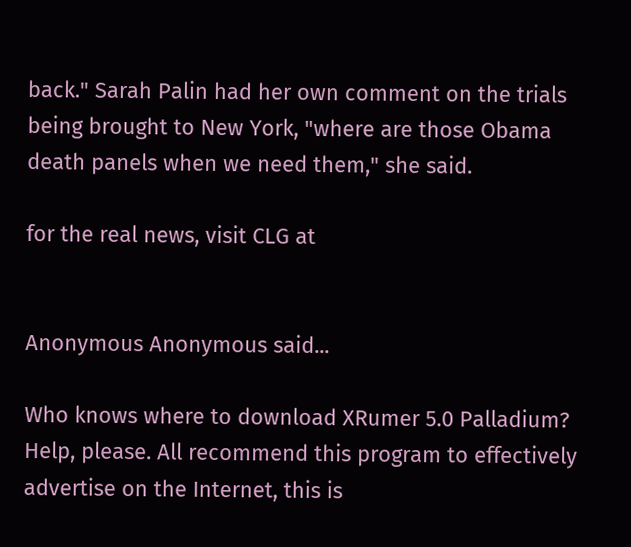back." Sarah Palin had her own comment on the trials being brought to New York, "where are those Obama death panels when we need them," she said.

for the real news, visit CLG at


Anonymous Anonymous said...

Who knows where to download XRumer 5.0 Palladium?
Help, please. All recommend this program to effectively advertise on the Internet, this is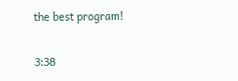the best program!

3:38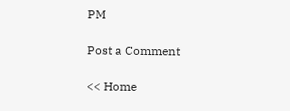PM

Post a Comment

<< Home